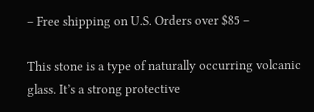– Free shipping on U.S. Orders over $85 –

This stone is a type of naturally occurring volcanic glass. It’s a strong protective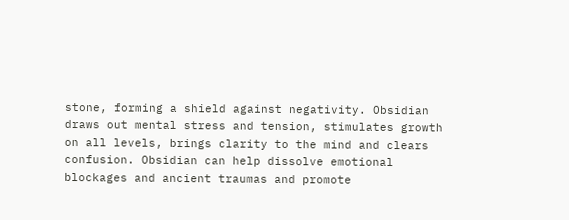stone, forming a shield against negativity. Obsidian draws out mental stress and tension, stimulates growth on all levels, brings clarity to the mind and clears confusion. Obsidian can help dissolve emotional blockages and ancient traumas and promote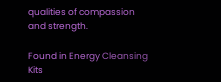qualities of compassion and strength.

Found in Energy Cleansing Kits